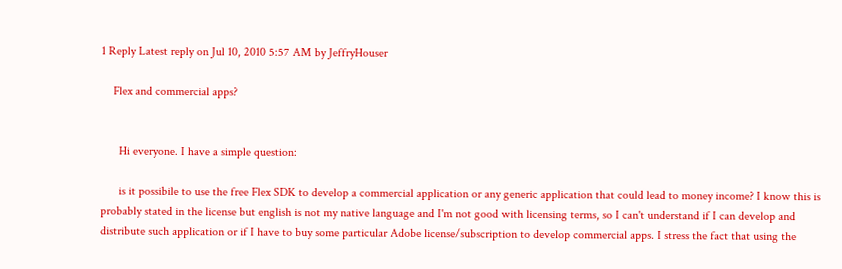1 Reply Latest reply on Jul 10, 2010 5:57 AM by JeffryHouser

    Flex and commercial apps?


      Hi everyone. I have a simple question:

      is it possibile to use the free Flex SDK to develop a commercial application or any generic application that could lead to money income? I know this is probably stated in the license but english is not my native language and I'm not good with licensing terms, so I can't understand if I can develop and distribute such application or if I have to buy some particular Adobe license/subscription to develop commercial apps. I stress the fact that using the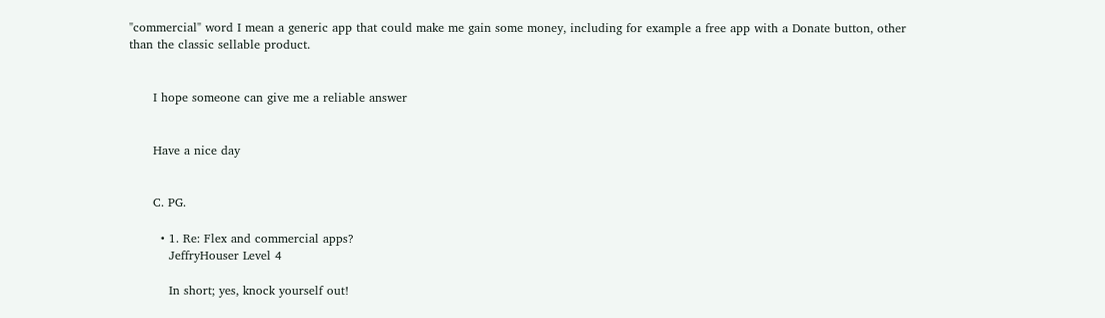"commercial" word I mean a generic app that could make me gain some money, including for example a free app with a Donate button, other than the classic sellable product.


      I hope someone can give me a reliable answer


      Have a nice day


      C. PG.

        • 1. Re: Flex and commercial apps?
          JeffryHouser Level 4

          In short; yes, knock yourself out!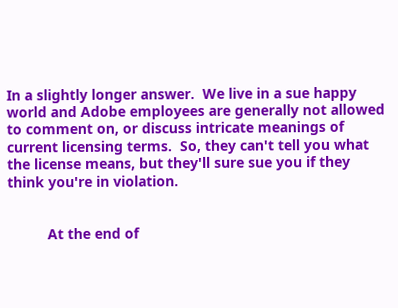In a slightly longer answer.  We live in a sue happy world and Adobe employees are generally not allowed to comment on, or discuss intricate meanings of current licensing terms.  So, they can't tell you what the license means, but they'll sure sue you if they think you're in violation.


          At the end of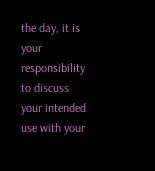the day, it is your responsibility to discuss your intended use with your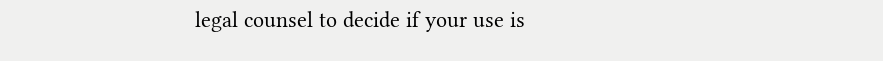legal counsel to decide if your use is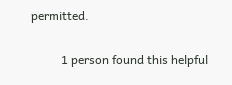permitted.

          1 person found this helpful